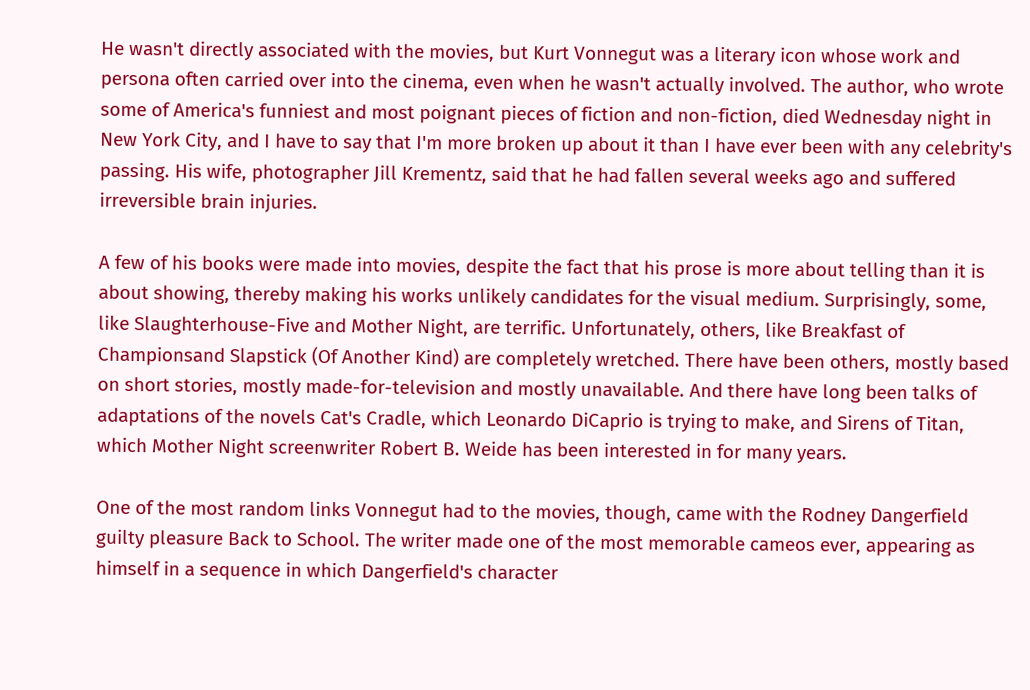He wasn't directly associated with the movies, but Kurt Vonnegut was a literary icon whose work and persona often carried over into the cinema, even when he wasn't actually involved. The author, who wrote some of America's funniest and most poignant pieces of fiction and non-fiction, died Wednesday night in New York City, and I have to say that I'm more broken up about it than I have ever been with any celebrity's passing. His wife, photographer Jill Krementz, said that he had fallen several weeks ago and suffered irreversible brain injuries.

A few of his books were made into movies, despite the fact that his prose is more about telling than it is about showing, thereby making his works unlikely candidates for the visual medium. Surprisingly, some, like Slaughterhouse-Five and Mother Night, are terrific. Unfortunately, others, like Breakfast of Championsand Slapstick (Of Another Kind) are completely wretched. There have been others, mostly based on short stories, mostly made-for-television and mostly unavailable. And there have long been talks of adaptations of the novels Cat's Cradle, which Leonardo DiCaprio is trying to make, and Sirens of Titan, which Mother Night screenwriter Robert B. Weide has been interested in for many years.

One of the most random links Vonnegut had to the movies, though, came with the Rodney Dangerfield guilty pleasure Back to School. The writer made one of the most memorable cameos ever, appearing as himself in a sequence in which Dangerfield's character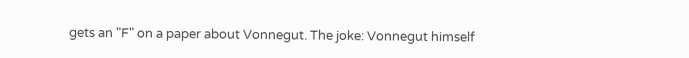gets an "F" on a paper about Vonnegut. The joke: Vonnegut himself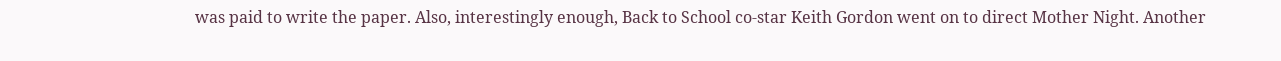was paid to write the paper. Also, interestingly enough, Back to School co-star Keith Gordon went on to direct Mother Night. Another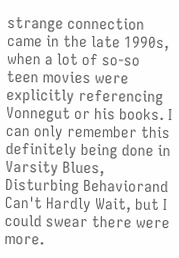strange connection came in the late 1990s, when a lot of so-so teen movies were explicitly referencing Vonnegut or his books. I can only remember this definitely being done in Varsity Blues, Disturbing Behaviorand Can't Hardly Wait, but I could swear there were more.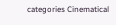categories Cinematical